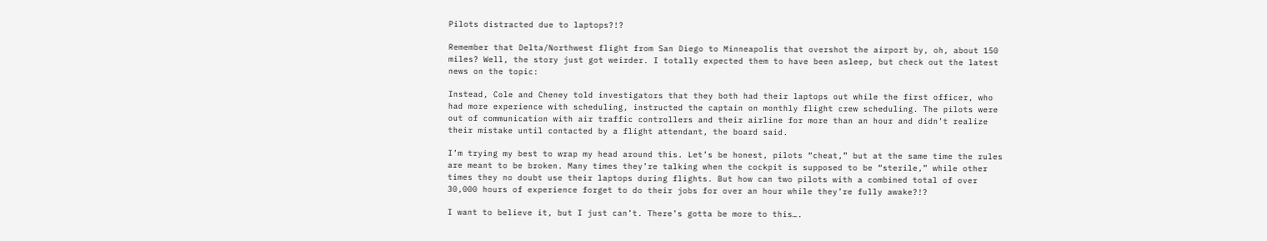Pilots distracted due to laptops?!?

Remember that Delta/Northwest flight from San Diego to Minneapolis that overshot the airport by, oh, about 150 miles? Well, the story just got weirder. I totally expected them to have been asleep, but check out the latest news on the topic:

Instead, Cole and Cheney told investigators that they both had their laptops out while the first officer, who had more experience with scheduling, instructed the captain on monthly flight crew scheduling. The pilots were out of communication with air traffic controllers and their airline for more than an hour and didn’t realize their mistake until contacted by a flight attendant, the board said.

I’m trying my best to wrap my head around this. Let’s be honest, pilots “cheat,” but at the same time the rules are meant to be broken. Many times they’re talking when the cockpit is supposed to be “sterile,” while other times they no doubt use their laptops during flights. But how can two pilots with a combined total of over 30,000 hours of experience forget to do their jobs for over an hour while they’re fully awake?!?

I want to believe it, but I just can’t. There’s gotta be more to this….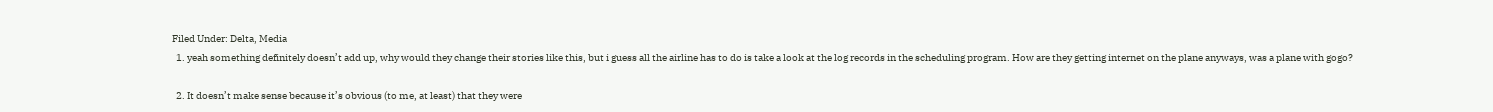Filed Under: Delta, Media
  1. yeah something definitely doesn’t add up, why would they change their stories like this, but i guess all the airline has to do is take a look at the log records in the scheduling program. How are they getting internet on the plane anyways, was a plane with gogo?

  2. It doesn’t make sense because it’s obvious (to me, at least) that they were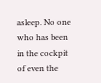asleep. No one who has been in the cockpit of even the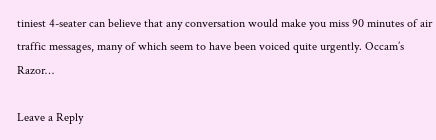tiniest 4-seater can believe that any conversation would make you miss 90 minutes of air traffic messages, many of which seem to have been voiced quite urgently. Occam’s Razor…

Leave a Reply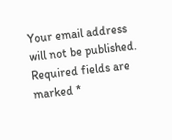Your email address will not be published. Required fields are marked *